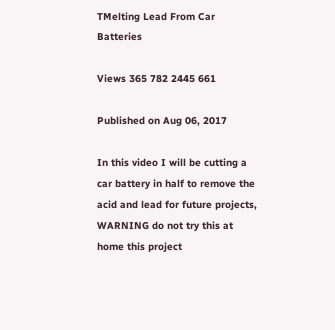TMelting Lead From Car Batteries

Views 365 782 2445 661

Published on Aug 06, 2017

In this video I will be cutting a car battery in half to remove the acid and lead for future projects, WARNING do not try this at home this project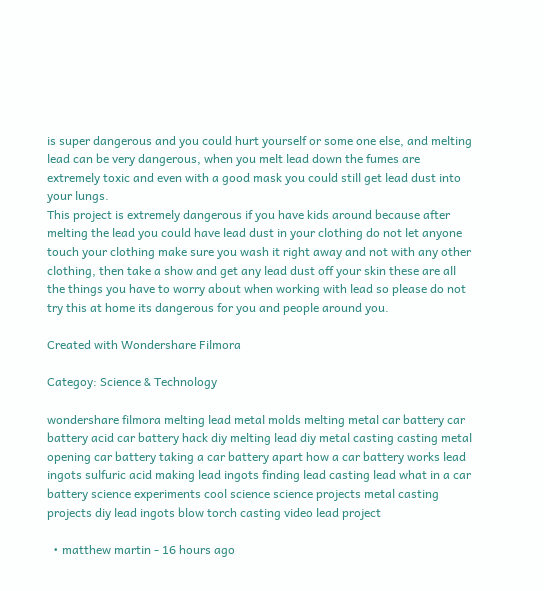is super dangerous and you could hurt yourself or some one else, and melting lead can be very dangerous, when you melt lead down the fumes are extremely toxic and even with a good mask you could still get lead dust into your lungs.
This project is extremely dangerous if you have kids around because after melting the lead you could have lead dust in your clothing do not let anyone touch your clothing make sure you wash it right away and not with any other clothing, then take a show and get any lead dust off your skin these are all the things you have to worry about when working with lead so please do not try this at home its dangerous for you and people around you.

Created with Wondershare Filmora

Categoy: Science & Technology

wondershare filmora melting lead metal molds melting metal car battery car battery acid car battery hack diy melting lead diy metal casting casting metal opening car battery taking a car battery apart how a car battery works lead ingots sulfuric acid making lead ingots finding lead casting lead what in a car battery science experiments cool science science projects metal casting projects diy lead ingots blow torch casting video lead project

  • matthew martin - 16 hours ago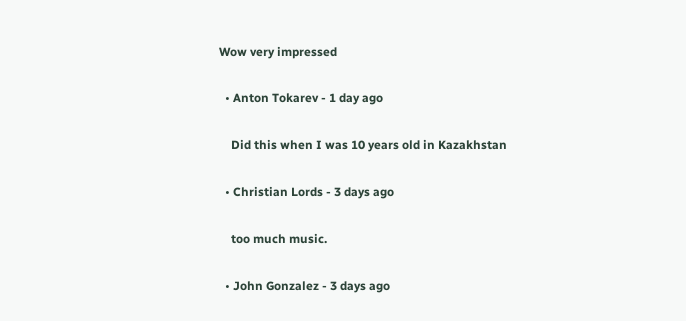Wow very impressed

  • Anton Tokarev - 1 day ago

    Did this when I was 10 years old in Kazakhstan

  • Christian Lords - 3 days ago

    too much music.

  • John Gonzalez - 3 days ago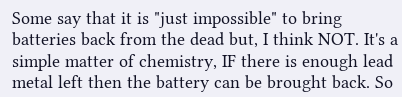Some say that it is "just impossible" to bring batteries back from the dead but, I think NOT. It's a simple matter of chemistry, IF there is enough lead metal left then the battery can be brought back. So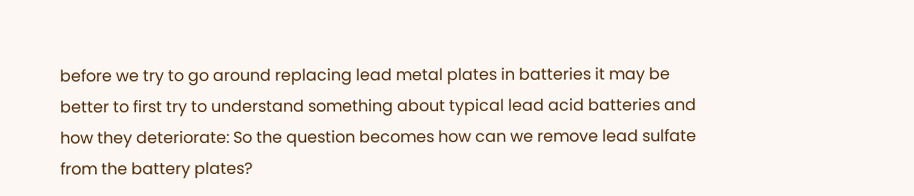before we try to go around replacing lead metal plates in batteries it may be better to first try to understand something about typical lead acid batteries and how they deteriorate: So the question becomes how can we remove lead sulfate from the battery plates?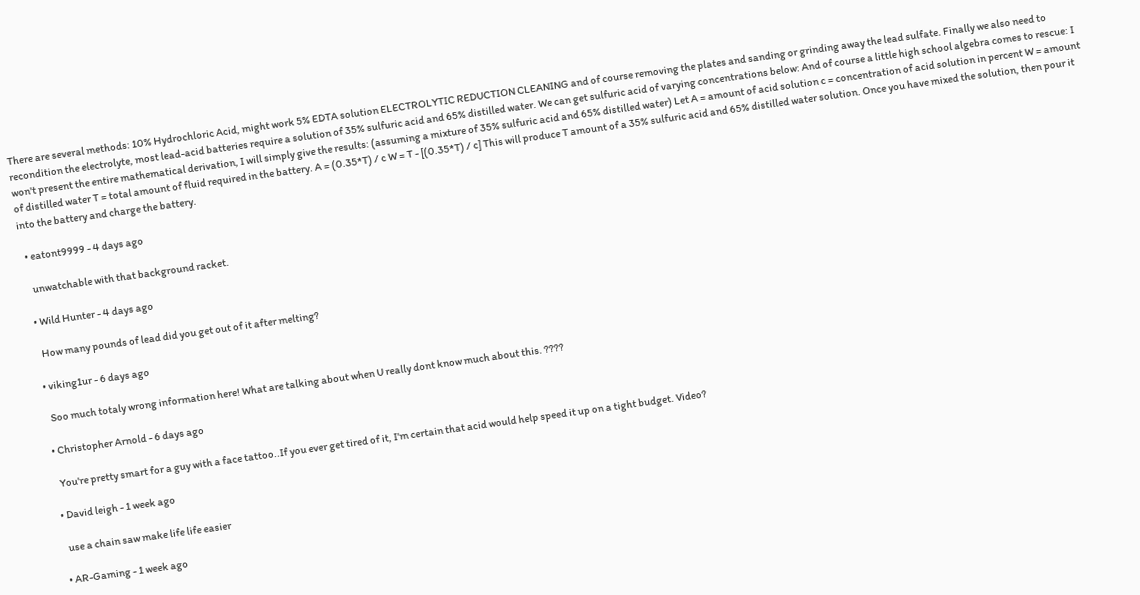There are several methods: 10% Hydrochloric Acid, might work 5% EDTA solution ELECTROLYTIC REDUCTION CLEANING and of course removing the plates and sanding or grinding away the lead sulfate. Finally we also need to recondition the electrolyte, most lead-acid batteries require a solution of 35% sulfuric acid and 65% distilled water. We can get sulfuric acid of varying concentrations below: And of course a little high school algebra comes to rescue: I won't present the entire mathematical derivation, I will simply give the results: (assuming a mixture of 35% sulfuric acid and 65% distilled water) Let A = amount of acid solution c = concentration of acid solution in percent W = amount of distilled water T = total amount of fluid required in the battery. A = (0.35*T) / c W = T - [(0.35*T) / c] This will produce T amount of a 35% sulfuric acid and 65% distilled water solution. Once you have mixed the solution, then pour it into the battery and charge the battery.

  • eatont9999 - 4 days ago

    unwatchable with that background racket.

  • Wild Hunter - 4 days ago

    How many pounds of lead did you get out of it after melting?

  • viking1ur - 6 days ago

    Soo much totaly wrong information here! What are talking about when U really dont know much about this. ????

  • Christopher Arnold - 6 days ago

    You're pretty smart for a guy with a face tattoo..If you ever get tired of it, I'm certain that acid would help speed it up on a tight budget. Video?

  • David leigh - 1 week ago

    use a chain saw make life life easier

  • AR-Gaming - 1 week ago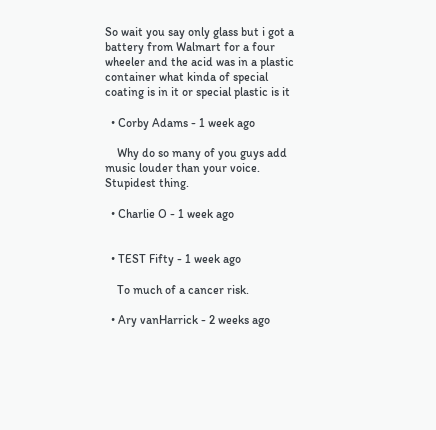So wait you say only glass but i got a battery from Walmart for a four wheeler and the acid was in a plastic container what kinda of special coating is in it or special plastic is it

  • Corby Adams - 1 week ago

    Why do so many of you guys add music louder than your voice. Stupidest thing.

  • Charlie O - 1 week ago


  • TEST Fifty - 1 week ago

    To much of a cancer risk.

  • Ary vanHarrick - 2 weeks ago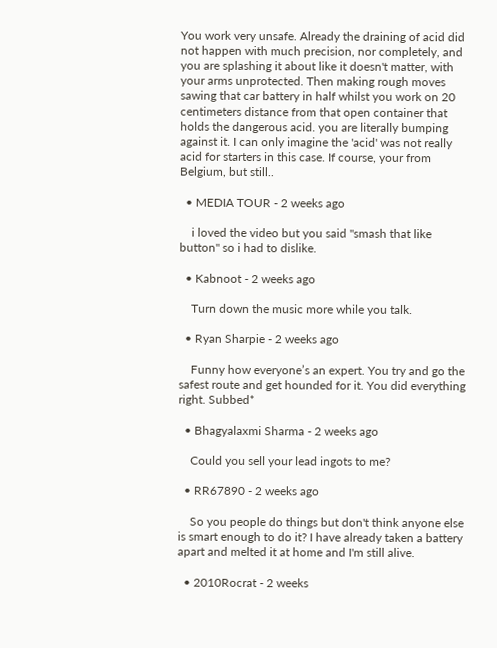You work very unsafe. Already the draining of acid did not happen with much precision, nor completely, and you are splashing it about like it doesn't matter, with your arms unprotected. Then making rough moves sawing that car battery in half whilst you work on 20 centimeters distance from that open container that holds the dangerous acid. you are literally bumping against it. I can only imagine the 'acid' was not really acid for starters in this case. If course, your from Belgium, but still..

  • MEDIA TOUR - 2 weeks ago

    i loved the video but you said "smash that like button" so i had to dislike.

  • Kabnoot - 2 weeks ago

    Turn down the music more while you talk.

  • Ryan Sharpie - 2 weeks ago

    Funny how everyone’s an expert. You try and go the safest route and get hounded for it. You did everything right. Subbed*

  • Bhagyalaxmi Sharma - 2 weeks ago

    Could you sell your lead ingots to me?

  • RR67890 - 2 weeks ago

    So you people do things but don't think anyone else is smart enough to do it? I have already taken a battery apart and melted it at home and I'm still alive.

  • 2010Rocrat - 2 weeks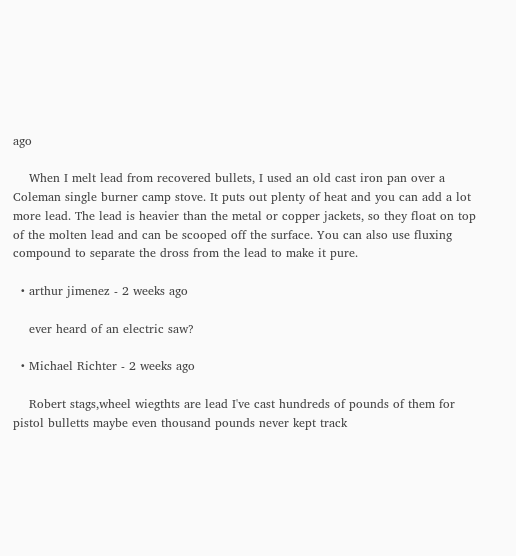ago

    When I melt lead from recovered bullets, I used an old cast iron pan over a Coleman single burner camp stove. It puts out plenty of heat and you can add a lot more lead. The lead is heavier than the metal or copper jackets, so they float on top of the molten lead and can be scooped off the surface. You can also use fluxing compound to separate the dross from the lead to make it pure.

  • arthur jimenez - 2 weeks ago

    ever heard of an electric saw?

  • Michael Richter - 2 weeks ago

    Robert stags,wheel wiegthts are lead I've cast hundreds of pounds of them for pistol bulletts maybe even thousand pounds never kept track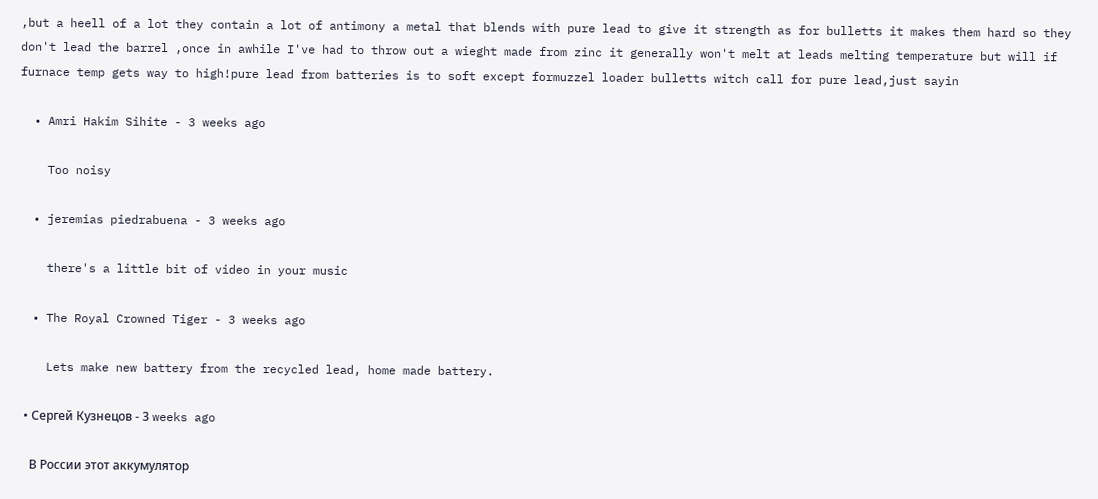,but a heell of a lot they contain a lot of antimony a metal that blends with pure lead to give it strength as for bulletts it makes them hard so they don't lead the barrel ,once in awhile I've had to throw out a wieght made from zinc it generally won't melt at leads melting temperature but will if furnace temp gets way to high!pure lead from batteries is to soft except formuzzel loader bulletts witch call for pure lead,just sayin

  • Amri Hakim Sihite - 3 weeks ago

    Too noisy

  • jeremias piedrabuena - 3 weeks ago

    there's a little bit of video in your music

  • The Royal Crowned Tiger - 3 weeks ago

    Lets make new battery from the recycled lead, home made battery.

  • Сергей Кузнецов - 3 weeks ago

    В России этот аккумулятор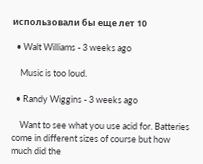использовали бы еще лет 10

  • Walt Williams - 3 weeks ago

    Music is too loud.

  • Randy Wiggins - 3 weeks ago

    Want to see what you use acid for. Batteries come in different sizes of course but how much did the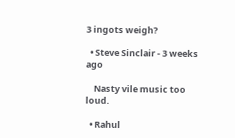3 ingots weigh?

  • Steve Sinclair - 3 weeks ago

    Nasty vile music too loud.

  • Rahul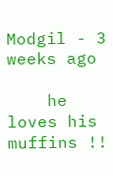Modgil - 3 weeks ago

    he loves his muffins !!